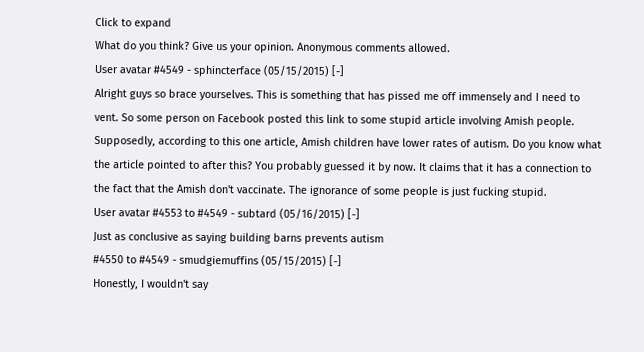Click to expand
What do you think? Give us your opinion. Anonymous comments allowed.
User avatar #4549 - sphincterface (05/15/2015) [-]
Alright guys so brace yourselves. This is something that has pissed me off immensely and I need to vent. So some person on Facebook posted this link to some stupid article involving Amish people. Supposedly, according to this one article, Amish children have lower rates of autism. Do you know what the article pointed to after this? You probably guessed it by now. It claims that it has a connection to the fact that the Amish don't vaccinate. The ignorance of some people is just fucking stupid.
User avatar #4553 to #4549 - subtard (05/16/2015) [-]
Just as conclusive as saying building barns prevents autism
#4550 to #4549 - smudgiemuffins (05/15/2015) [-]
Honestly, I wouldn't say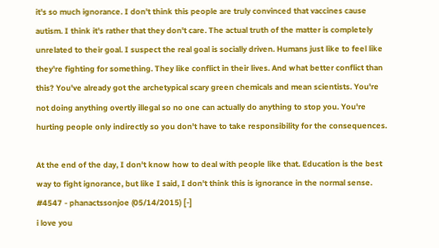it's so much ignorance. I don't think this people are truly convinced that vaccines cause autism. I think it's rather that they don't care. The actual truth of the matter is completely unrelated to their goal. I suspect the real goal is socially driven. Humans just like to feel like they're fighting for something. They like conflict in their lives. And what better conflict than this? You've already got the archetypical scary green chemicals and mean scientists. You're not doing anything overtly illegal so no one can actually do anything to stop you. You're hurting people only indirectly so you don't have to take responsibility for the consequences.

At the end of the day, I don't know how to deal with people like that. Education is the best way to fight ignorance, but like I said, I don't think this is ignorance in the normal sense.
#4547 - phanactssonjoe (05/14/2015) [-]
i love you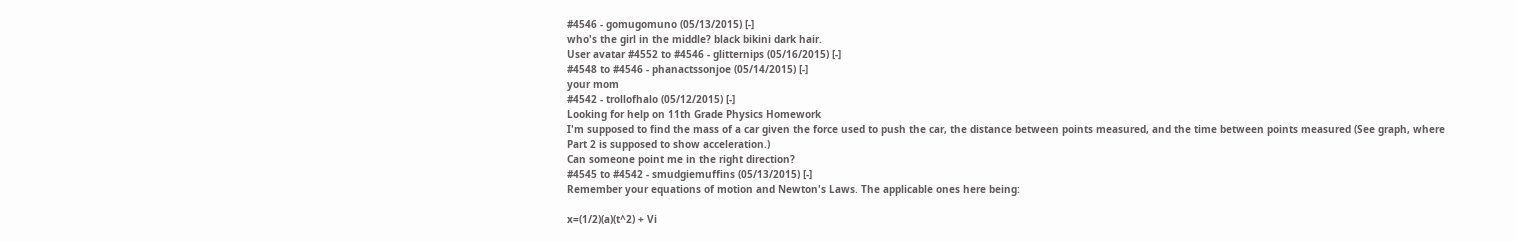#4546 - gomugomuno (05/13/2015) [-]
who's the girl in the middle? black bikini dark hair.
User avatar #4552 to #4546 - glitternips (05/16/2015) [-]
#4548 to #4546 - phanactssonjoe (05/14/2015) [-]
your mom
#4542 - trollofhalo (05/12/2015) [-]
Looking for help on 11th Grade Physics Homework
I'm supposed to find the mass of a car given the force used to push the car, the distance between points measured, and the time between points measured (See graph, where Part 2 is supposed to show acceleration.)
Can someone point me in the right direction?
#4545 to #4542 - smudgiemuffins (05/13/2015) [-]
Remember your equations of motion and Newton's Laws. The applicable ones here being:

x=(1/2)(a)(t^2) + Vi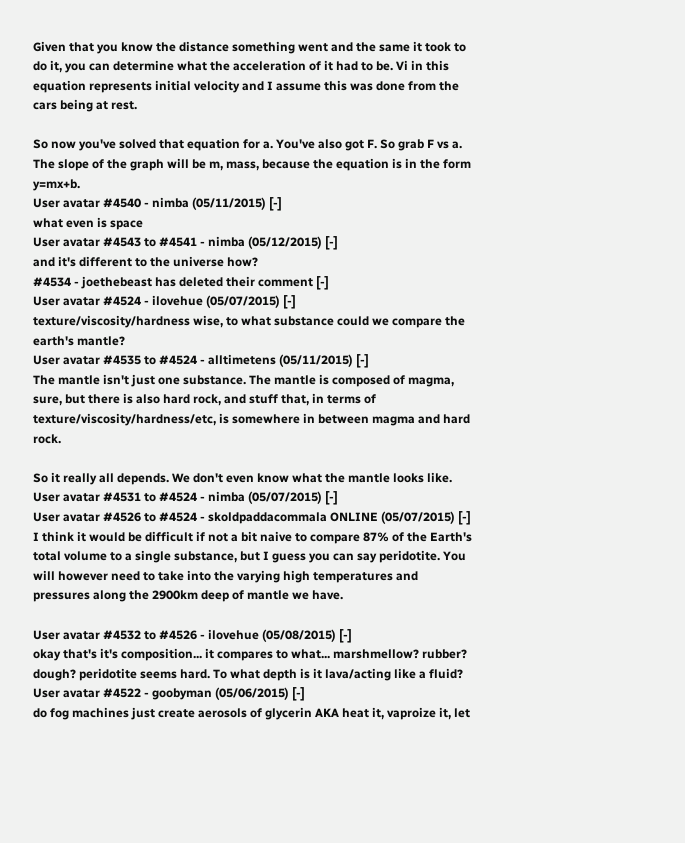Given that you know the distance something went and the same it took to do it, you can determine what the acceleration of it had to be. Vi in this equation represents initial velocity and I assume this was done from the cars being at rest.

So now you've solved that equation for a. You've also got F. So grab F vs a. The slope of the graph will be m, mass, because the equation is in the form y=mx+b.
User avatar #4540 - nimba (05/11/2015) [-]
what even is space
User avatar #4543 to #4541 - nimba (05/12/2015) [-]
and it's different to the universe how?
#4534 - joethebeast has deleted their comment [-]
User avatar #4524 - ilovehue (05/07/2015) [-]
texture/viscosity/hardness wise, to what substance could we compare the earth's mantle?
User avatar #4535 to #4524 - alltimetens (05/11/2015) [-]
The mantle isn't just one substance. The mantle is composed of magma, sure, but there is also hard rock, and stuff that, in terms of texture/viscosity/hardness/etc, is somewhere in between magma and hard rock.

So it really all depends. We don't even know what the mantle looks like.
User avatar #4531 to #4524 - nimba (05/07/2015) [-]
User avatar #4526 to #4524 - skoldpaddacommala ONLINE (05/07/2015) [-]
I think it would be difficult if not a bit naive to compare 87% of the Earth's total volume to a single substance, but I guess you can say peridotite. You will however need to take into the varying high temperatures and pressures along the 2900km deep of mantle we have.

User avatar #4532 to #4526 - ilovehue (05/08/2015) [-]
okay that's it's composition... it compares to what... marshmellow? rubber? dough? peridotite seems hard. To what depth is it lava/acting like a fluid?
User avatar #4522 - goobyman (05/06/2015) [-]
do fog machines just create aerosols of glycerin AKA heat it, vaproize it, let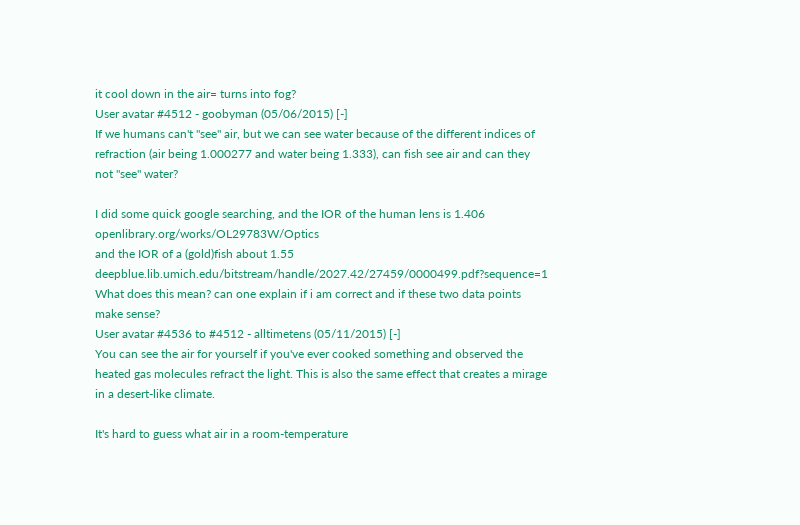it cool down in the air= turns into fog?
User avatar #4512 - goobyman (05/06/2015) [-]
If we humans can't "see" air, but we can see water because of the different indices of refraction (air being 1.000277 and water being 1.333), can fish see air and can they not "see" water?

I did some quick google searching, and the IOR of the human lens is 1.406 openlibrary.org/works/OL29783W/Optics
and the IOR of a (gold)fish about 1.55 deepblue.lib.umich.edu/bitstream/handle/2027.42/27459/0000499.pdf?sequence=1
What does this mean? can one explain if i am correct and if these two data points make sense?
User avatar #4536 to #4512 - alltimetens (05/11/2015) [-]
You can see the air for yourself if you've ever cooked something and observed the heated gas molecules refract the light. This is also the same effect that creates a mirage in a desert-like climate.

It's hard to guess what air in a room-temperature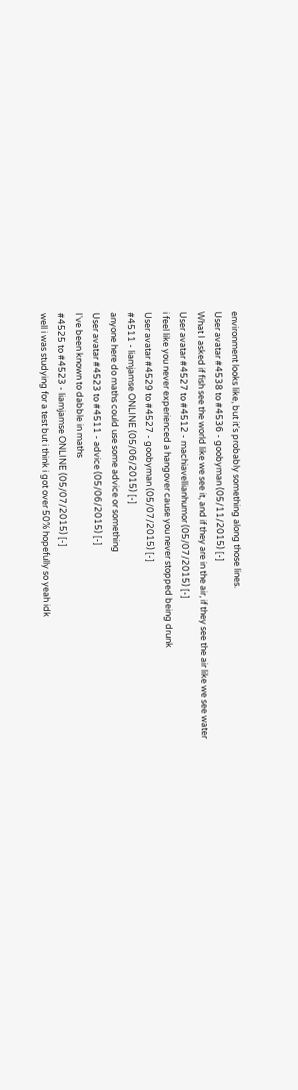environment looks like, but it's probably something along those lines.
User avatar #4538 to #4536 - goobyman (05/11/2015) [-]
What I asked if fish see the world like we see it, and if they are in the air, if they see the air like we see water
User avatar #4527 to #4512 - machiavellianhumor (05/07/2015) [-]
i feel like you never experienced a hangover cause you never stopped being drunk
User avatar #4529 to #4527 - goobyman (05/07/2015) [-]
#4511 - liamjamse ONLINE (05/06/2015) [-]
anyone here do maths could use some advice or something
User avatar #4523 to #4511 - advice (05/06/2015) [-]
I've been known to dabble in maths
#4525 to #4523 - liamjamse ONLINE (05/07/2015) [-]
well i was studying for a test but i think i got over 50% hopefully so yeah idk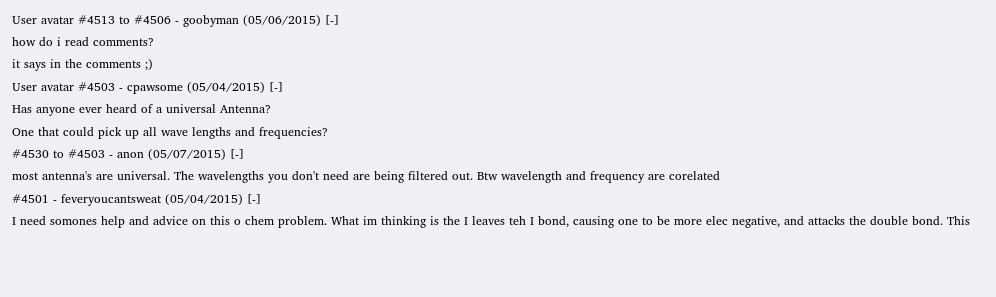User avatar #4513 to #4506 - goobyman (05/06/2015) [-]
how do i read comments?
it says in the comments ;)
User avatar #4503 - cpawsome (05/04/2015) [-]
Has anyone ever heard of a universal Antenna?
One that could pick up all wave lengths and frequencies?
#4530 to #4503 - anon (05/07/2015) [-]
most antenna's are universal. The wavelengths you don't need are being filtered out. Btw wavelength and frequency are corelated
#4501 - feveryoucantsweat (05/04/2015) [-]
I need somones help and advice on this o chem problem. What im thinking is the I leaves teh I bond, causing one to be more elec negative, and attacks the double bond. This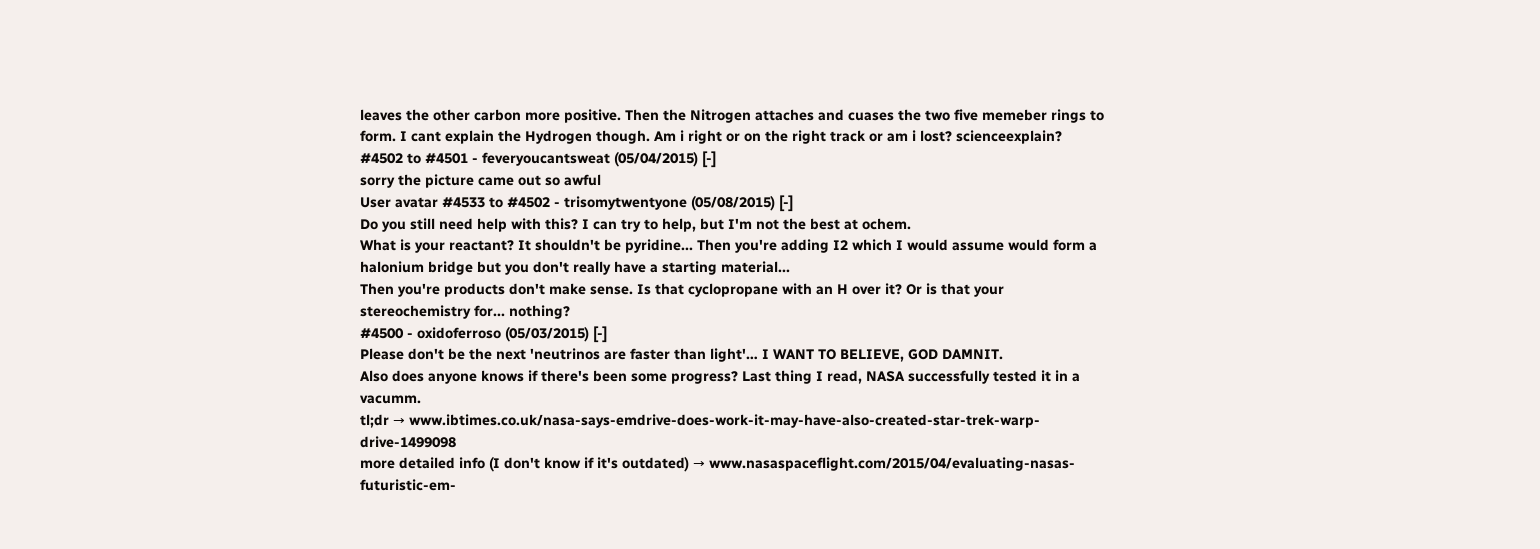leaves the other carbon more positive. Then the Nitrogen attaches and cuases the two five memeber rings to form. I cant explain the Hydrogen though. Am i right or on the right track or am i lost? scienceexplain?
#4502 to #4501 - feveryoucantsweat (05/04/2015) [-]
sorry the picture came out so awful
User avatar #4533 to #4502 - trisomytwentyone (05/08/2015) [-]
Do you still need help with this? I can try to help, but I'm not the best at ochem.
What is your reactant? It shouldn't be pyridine... Then you're adding I2 which I would assume would form a halonium bridge but you don't really have a starting material...
Then you're products don't make sense. Is that cyclopropane with an H over it? Or is that your stereochemistry for... nothing?
#4500 - oxidoferroso (05/03/2015) [-]
Please don't be the next 'neutrinos are faster than light'… I WANT TO BELIEVE, GOD DAMNIT.
Also does anyone knows if there's been some progress? Last thing I read, NASA successfully tested it in a vacumm.
tl;dr → www.ibtimes.co.uk/nasa-says-emdrive-does-work-it-may-have-also-created-star-trek-warp-drive-1499098
more detailed info (I don't know if it's outdated) → www.nasaspaceflight.com/2015/04/evaluating-nasas-futuristic-em-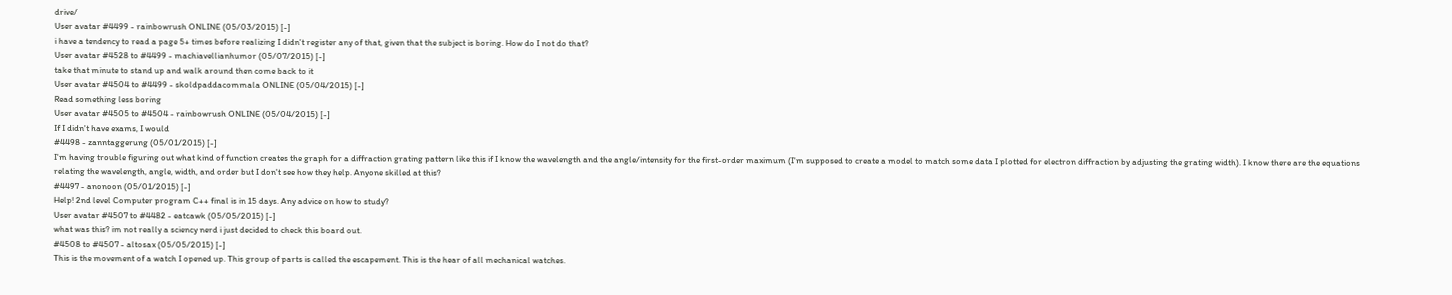drive/
User avatar #4499 - rainbowrush ONLINE (05/03/2015) [-]
i have a tendency to read a page 5+ times before realizing I didn't register any of that, given that the subject is boring. How do I not do that?
User avatar #4528 to #4499 - machiavellianhumor (05/07/2015) [-]
take that minute to stand up and walk around then come back to it
User avatar #4504 to #4499 - skoldpaddacommala ONLINE (05/04/2015) [-]
Read something less boring
User avatar #4505 to #4504 - rainbowrush ONLINE (05/04/2015) [-]
If I didn't have exams, I would
#4498 - zanntaggerung (05/01/2015) [-]
I'm having trouble figuring out what kind of function creates the graph for a diffraction grating pattern like this if I know the wavelength and the angle/intensity for the first-order maximum (I'm supposed to create a model to match some data I plotted for electron diffraction by adjusting the grating width). I know there are the equations relating the wavelength, angle, width, and order but I don't see how they help. Anyone skilled at this?
#4497 - anonoon (05/01/2015) [-]
Help! 2nd level Computer program C++ final is in 15 days. Any advice on how to study?
User avatar #4507 to #4482 - eatcawk (05/05/2015) [-]
what was this? im not really a sciency nerd i just decided to check this board out.
#4508 to #4507 - altosax (05/05/2015) [-]
This is the movement of a watch I opened up. This group of parts is called the escapement. This is the hear of all mechanical watches.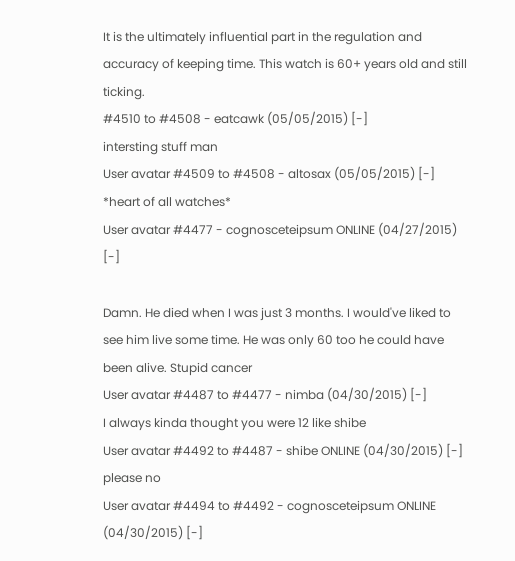It is the ultimately influential part in the regulation and accuracy of keeping time. This watch is 60+ years old and still ticking.
#4510 to #4508 - eatcawk (05/05/2015) [-]
intersting stuff man
User avatar #4509 to #4508 - altosax (05/05/2015) [-]
*heart of all watches*
User avatar #4477 - cognosceteipsum ONLINE (04/27/2015) [-]

Damn. He died when I was just 3 months. I would've liked to see him live some time. He was only 60 too he could have been alive. Stupid cancer
User avatar #4487 to #4477 - nimba (04/30/2015) [-]
I always kinda thought you were 12 like shibe
User avatar #4492 to #4487 - shibe ONLINE (04/30/2015) [-]
please no
User avatar #4494 to #4492 - cognosceteipsum ONLINE (04/30/2015) [-]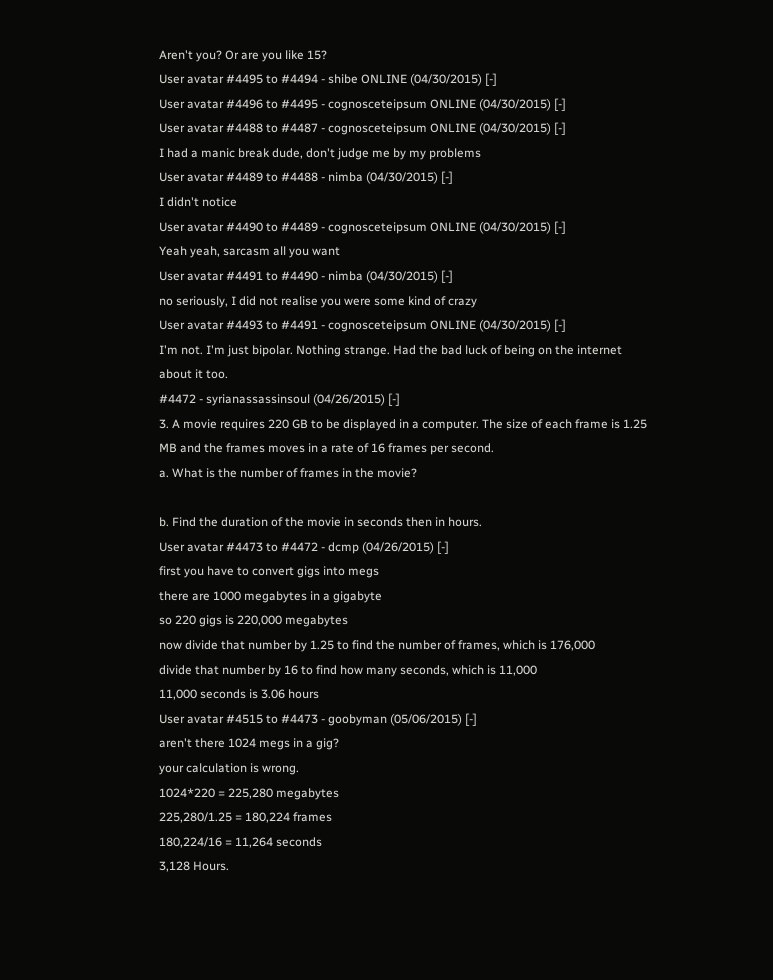Aren't you? Or are you like 15?
User avatar #4495 to #4494 - shibe ONLINE (04/30/2015) [-]
User avatar #4496 to #4495 - cognosceteipsum ONLINE (04/30/2015) [-]
User avatar #4488 to #4487 - cognosceteipsum ONLINE (04/30/2015) [-]
I had a manic break dude, don't judge me by my problems
User avatar #4489 to #4488 - nimba (04/30/2015) [-]
I didn't notice
User avatar #4490 to #4489 - cognosceteipsum ONLINE (04/30/2015) [-]
Yeah yeah, sarcasm all you want
User avatar #4491 to #4490 - nimba (04/30/2015) [-]
no seriously, I did not realise you were some kind of crazy
User avatar #4493 to #4491 - cognosceteipsum ONLINE (04/30/2015) [-]
I'm not. I'm just bipolar. Nothing strange. Had the bad luck of being on the internet about it too.
#4472 - syrianassassinsoul (04/26/2015) [-]
3. A movie requires 220 GB to be displayed in a computer. The size of each frame is 1.25 MB and the frames moves in a rate of 16 frames per second.
a. What is the number of frames in the movie?

b. Find the duration of the movie in seconds then in hours.
User avatar #4473 to #4472 - dcmp (04/26/2015) [-]
first you have to convert gigs into megs
there are 1000 megabytes in a gigabyte
so 220 gigs is 220,000 megabytes
now divide that number by 1.25 to find the number of frames, which is 176,000
divide that number by 16 to find how many seconds, which is 11,000
11,000 seconds is 3.06 hours
User avatar #4515 to #4473 - goobyman (05/06/2015) [-]
aren't there 1024 megs in a gig?
your calculation is wrong.
1024*220 = 225,280 megabytes
225,280/1.25 = 180,224 frames
180,224/16 = 11,264 seconds
3,128 Hours.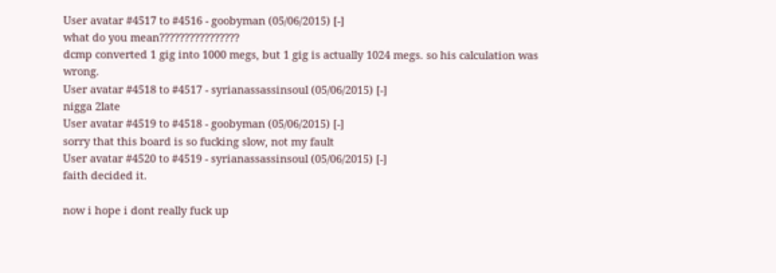User avatar #4517 to #4516 - goobyman (05/06/2015) [-]
what do you mean????????????????
dcmp converted 1 gig into 1000 megs, but 1 gig is actually 1024 megs. so his calculation was wrong.
User avatar #4518 to #4517 - syrianassassinsoul (05/06/2015) [-]
nigga 2late
User avatar #4519 to #4518 - goobyman (05/06/2015) [-]
sorry that this board is so fucking slow, not my fault
User avatar #4520 to #4519 - syrianassassinsoul (05/06/2015) [-]
faith decided it.

now i hope i dont really fuck up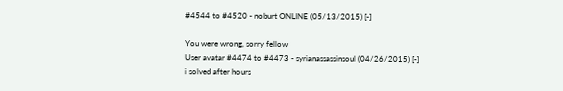#4544 to #4520 - noburt ONLINE (05/13/2015) [-]

You were wrong, sorry fellow
User avatar #4474 to #4473 - syrianassassinsoul (04/26/2015) [-]
i solved after hours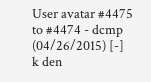User avatar #4475 to #4474 - dcmp (04/26/2015) [-]
k den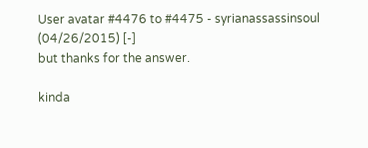User avatar #4476 to #4475 - syrianassassinsoul (04/26/2015) [-]
but thanks for the answer.

kinda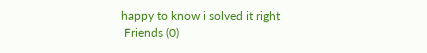happy to know i solved it right
 Friends (0)